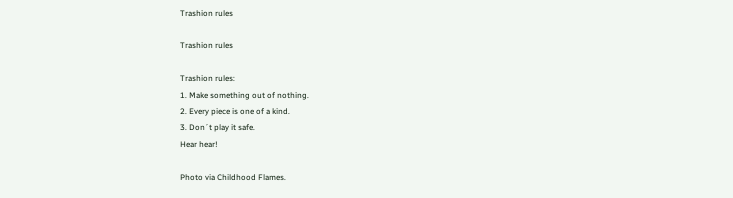Trashion rules

Trashion rules

Trashion rules:
1. Make something out of nothing.
2. Every piece is one of a kind.
3. Don´t play it safe.
Hear hear!

Photo via Childhood Flames.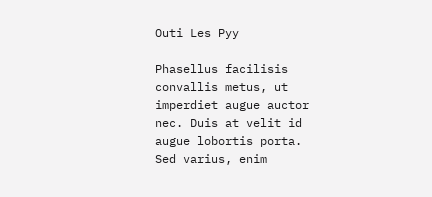Outi Les Pyy

Phasellus facilisis convallis metus, ut imperdiet augue auctor nec. Duis at velit id augue lobortis porta. Sed varius, enim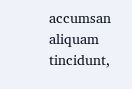accumsan aliquam tincidunt,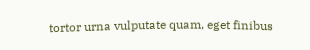tortor urna vulputate quam, eget finibus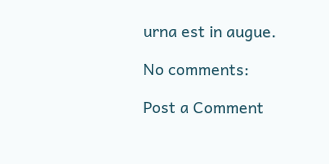urna est in augue.

No comments:

Post a Comment